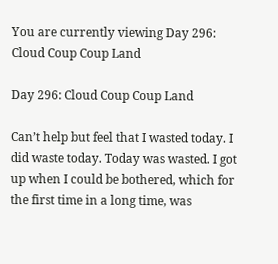You are currently viewing Day 296: Cloud Coup Coup Land

Day 296: Cloud Coup Coup Land

Can’t help but feel that I wasted today. I did waste today. Today was wasted. I got up when I could be bothered, which for the first time in a long time, was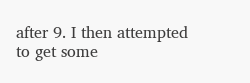after 9. I then attempted to get some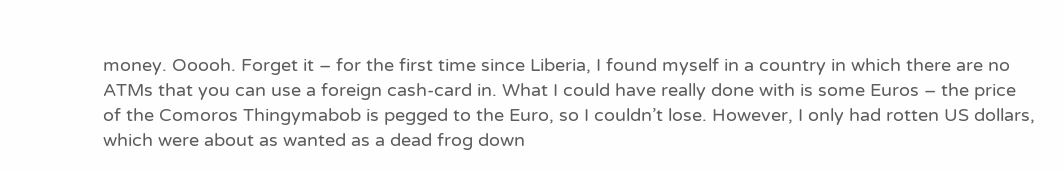money. Ooooh. Forget it – for the first time since Liberia, I found myself in a country in which there are no ATMs that you can use a foreign cash-card in. What I could have really done with is some Euros – the price of the Comoros Thingymabob is pegged to the Euro, so I couldn’t lose. However, I only had rotten US dollars, which were about as wanted as a dead frog down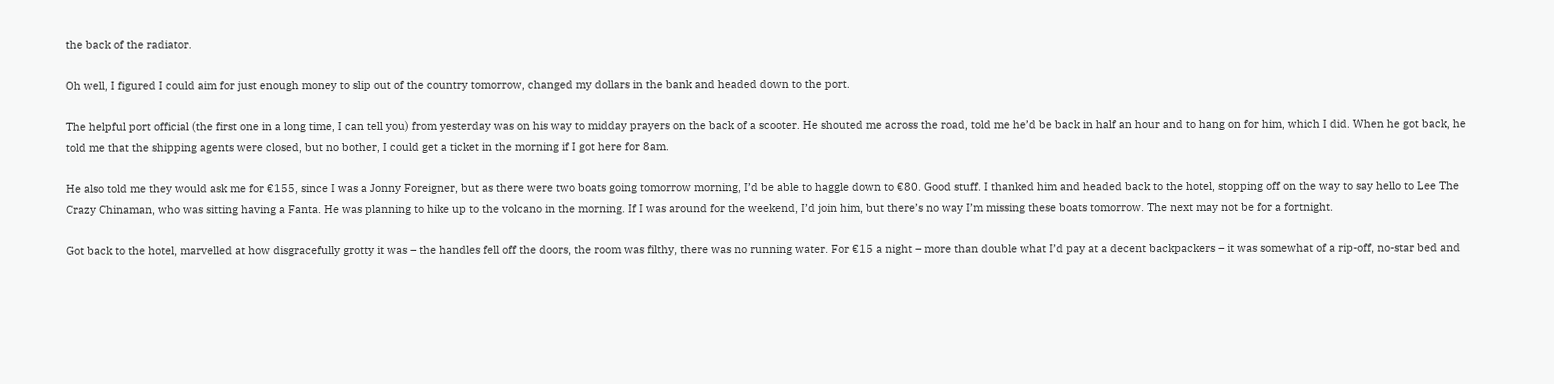the back of the radiator.

Oh well, I figured I could aim for just enough money to slip out of the country tomorrow, changed my dollars in the bank and headed down to the port.

The helpful port official (the first one in a long time, I can tell you) from yesterday was on his way to midday prayers on the back of a scooter. He shouted me across the road, told me he’d be back in half an hour and to hang on for him, which I did. When he got back, he told me that the shipping agents were closed, but no bother, I could get a ticket in the morning if I got here for 8am.

He also told me they would ask me for €155, since I was a Jonny Foreigner, but as there were two boats going tomorrow morning, I’d be able to haggle down to €80. Good stuff. I thanked him and headed back to the hotel, stopping off on the way to say hello to Lee The Crazy Chinaman, who was sitting having a Fanta. He was planning to hike up to the volcano in the morning. If I was around for the weekend, I’d join him, but there’s no way I’m missing these boats tomorrow. The next may not be for a fortnight.

Got back to the hotel, marvelled at how disgracefully grotty it was – the handles fell off the doors, the room was filthy, there was no running water. For €15 a night – more than double what I’d pay at a decent backpackers – it was somewhat of a rip-off, no-star bed and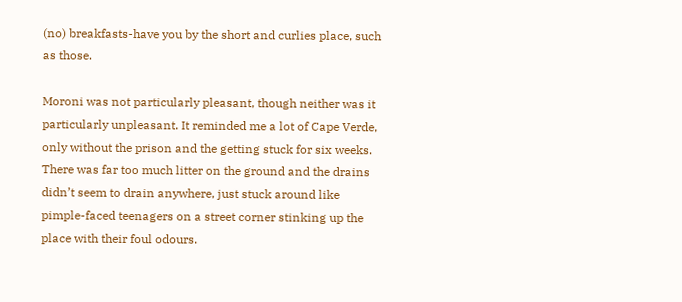(no) breakfasts-have you by the short and curlies place, such as those.

Moroni was not particularly pleasant, though neither was it particularly unpleasant. It reminded me a lot of Cape Verde, only without the prison and the getting stuck for six weeks. There was far too much litter on the ground and the drains didn’t seem to drain anywhere, just stuck around like pimple-faced teenagers on a street corner stinking up the place with their foul odours.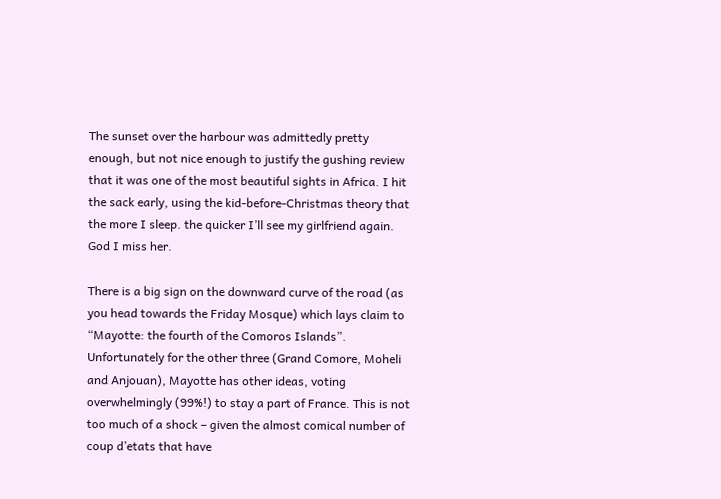The sunset over the harbour was admittedly pretty enough, but not nice enough to justify the gushing review that it was one of the most beautiful sights in Africa. I hit the sack early, using the kid-before-Christmas theory that the more I sleep. the quicker I’ll see my girlfriend again. God I miss her.

There is a big sign on the downward curve of the road (as you head towards the Friday Mosque) which lays claim to “Mayotte: the fourth of the Comoros Islands”. Unfortunately for the other three (Grand Comore, Moheli and Anjouan), Mayotte has other ideas, voting overwhelmingly (99%!) to stay a part of France. This is not too much of a shock – given the almost comical number of coup d’etats that have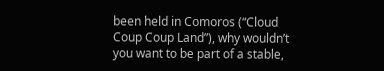been held in Comoros (“Cloud Coup Coup Land”), why wouldn’t you want to be part of a stable,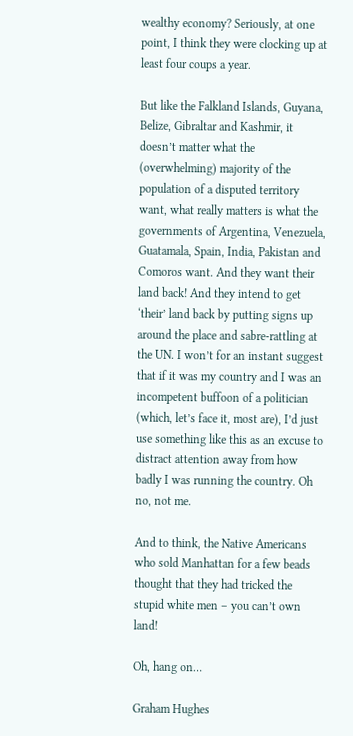wealthy economy? Seriously, at one point, I think they were clocking up at least four coups a year.

But like the Falkland Islands, Guyana, Belize, Gibraltar and Kashmir, it doesn’t matter what the (overwhelming) majority of the population of a disputed territory want, what really matters is what the governments of Argentina, Venezuela, Guatamala, Spain, India, Pakistan and Comoros want. And they want their land back! And they intend to get ‘their’ land back by putting signs up around the place and sabre-rattling at the UN. I won’t for an instant suggest that if it was my country and I was an incompetent buffoon of a politician (which, let’s face it, most are), I’d just use something like this as an excuse to distract attention away from how badly I was running the country. Oh no, not me.

And to think, the Native Americans who sold Manhattan for a few beads thought that they had tricked the stupid white men – you can’t own land!

Oh, hang on…

Graham Hughes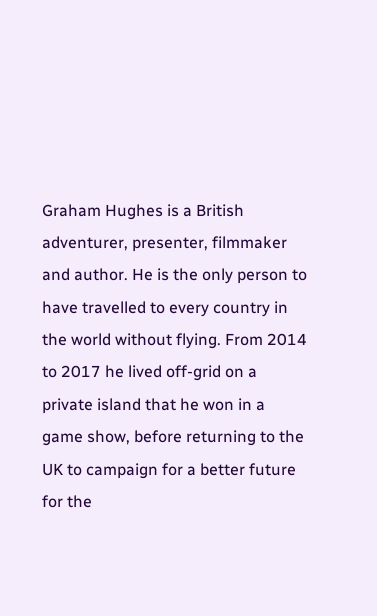Graham Hughes is a British adventurer, presenter, filmmaker and author. He is the only person to have travelled to every country in the world without flying. From 2014 to 2017 he lived off-grid on a private island that he won in a game show, before returning to the UK to campaign for a better future for the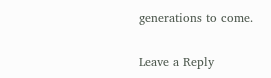generations to come.

Leave a Reply